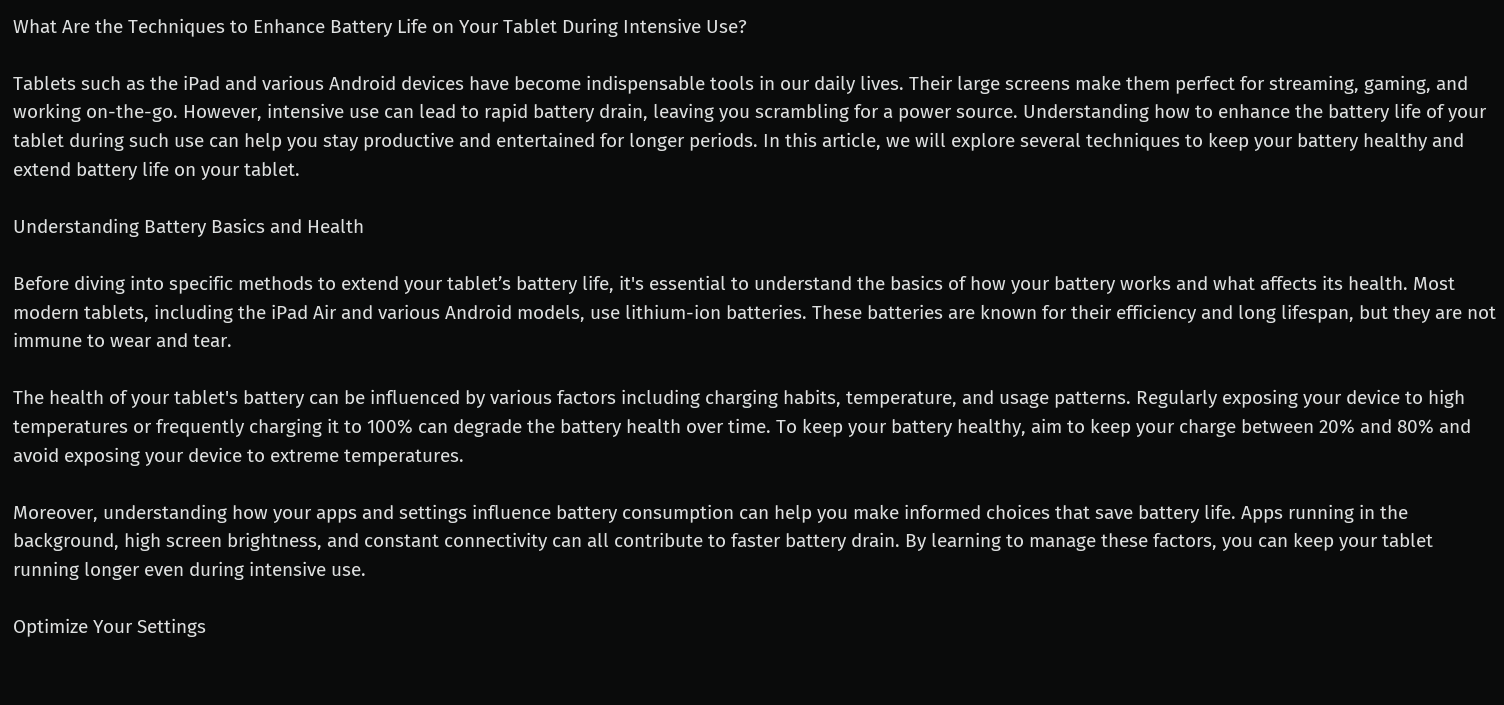What Are the Techniques to Enhance Battery Life on Your Tablet During Intensive Use?

Tablets such as the iPad and various Android devices have become indispensable tools in our daily lives. Their large screens make them perfect for streaming, gaming, and working on-the-go. However, intensive use can lead to rapid battery drain, leaving you scrambling for a power source. Understanding how to enhance the battery life of your tablet during such use can help you stay productive and entertained for longer periods. In this article, we will explore several techniques to keep your battery healthy and extend battery life on your tablet.

Understanding Battery Basics and Health

Before diving into specific methods to extend your tablet’s battery life, it's essential to understand the basics of how your battery works and what affects its health. Most modern tablets, including the iPad Air and various Android models, use lithium-ion batteries. These batteries are known for their efficiency and long lifespan, but they are not immune to wear and tear.

The health of your tablet's battery can be influenced by various factors including charging habits, temperature, and usage patterns. Regularly exposing your device to high temperatures or frequently charging it to 100% can degrade the battery health over time. To keep your battery healthy, aim to keep your charge between 20% and 80% and avoid exposing your device to extreme temperatures.

Moreover, understanding how your apps and settings influence battery consumption can help you make informed choices that save battery life. Apps running in the background, high screen brightness, and constant connectivity can all contribute to faster battery drain. By learning to manage these factors, you can keep your tablet running longer even during intensive use.

Optimize Your Settings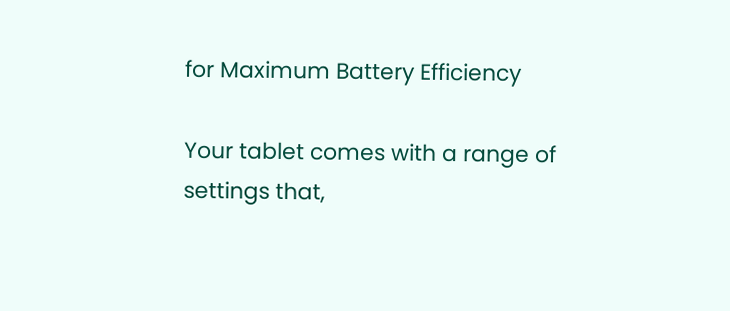for Maximum Battery Efficiency

Your tablet comes with a range of settings that,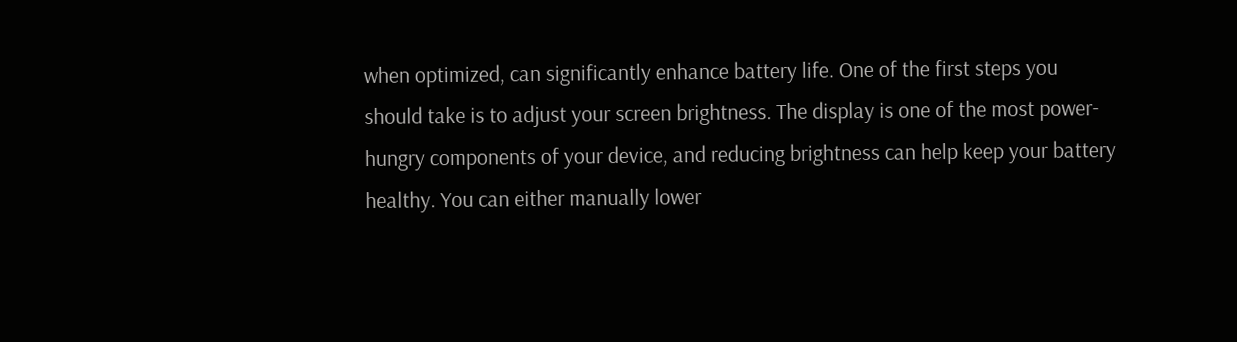when optimized, can significantly enhance battery life. One of the first steps you should take is to adjust your screen brightness. The display is one of the most power-hungry components of your device, and reducing brightness can help keep your battery healthy. You can either manually lower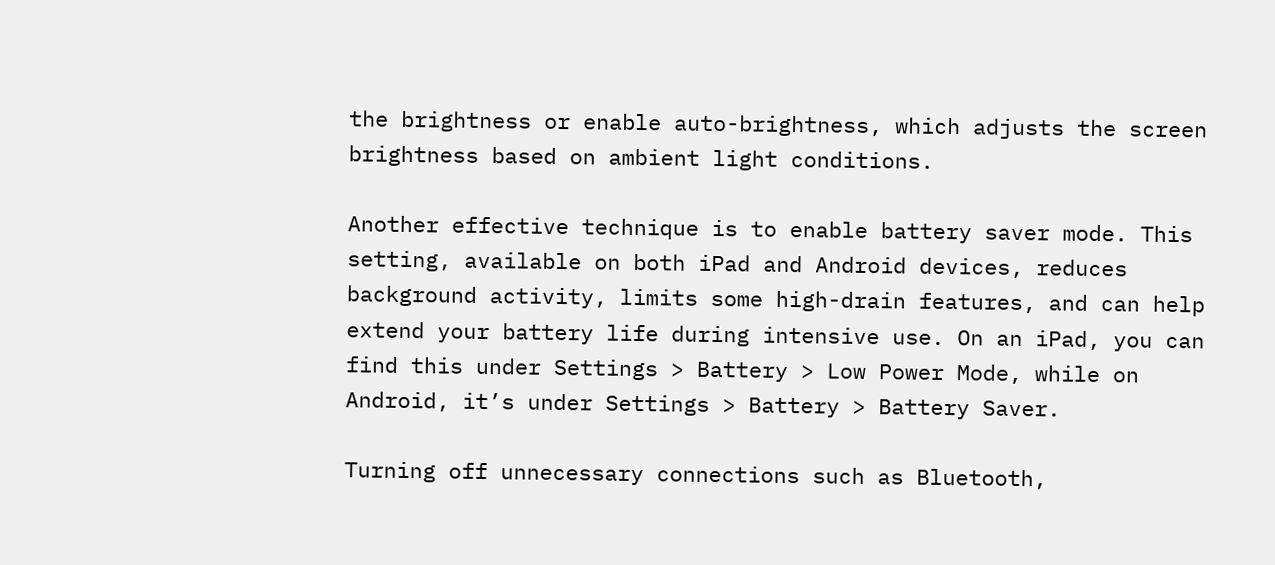the brightness or enable auto-brightness, which adjusts the screen brightness based on ambient light conditions.

Another effective technique is to enable battery saver mode. This setting, available on both iPad and Android devices, reduces background activity, limits some high-drain features, and can help extend your battery life during intensive use. On an iPad, you can find this under Settings > Battery > Low Power Mode, while on Android, it’s under Settings > Battery > Battery Saver.

Turning off unnecessary connections such as Bluetooth,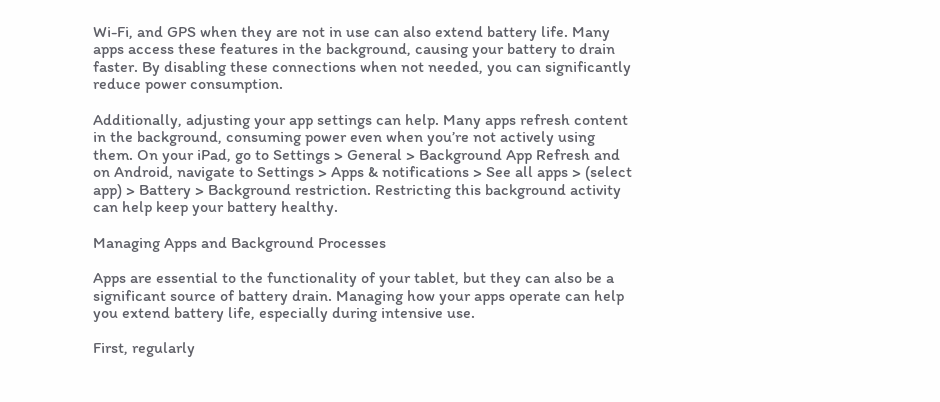Wi-Fi, and GPS when they are not in use can also extend battery life. Many apps access these features in the background, causing your battery to drain faster. By disabling these connections when not needed, you can significantly reduce power consumption.

Additionally, adjusting your app settings can help. Many apps refresh content in the background, consuming power even when you’re not actively using them. On your iPad, go to Settings > General > Background App Refresh and on Android, navigate to Settings > Apps & notifications > See all apps > (select app) > Battery > Background restriction. Restricting this background activity can help keep your battery healthy.

Managing Apps and Background Processes

Apps are essential to the functionality of your tablet, but they can also be a significant source of battery drain. Managing how your apps operate can help you extend battery life, especially during intensive use.

First, regularly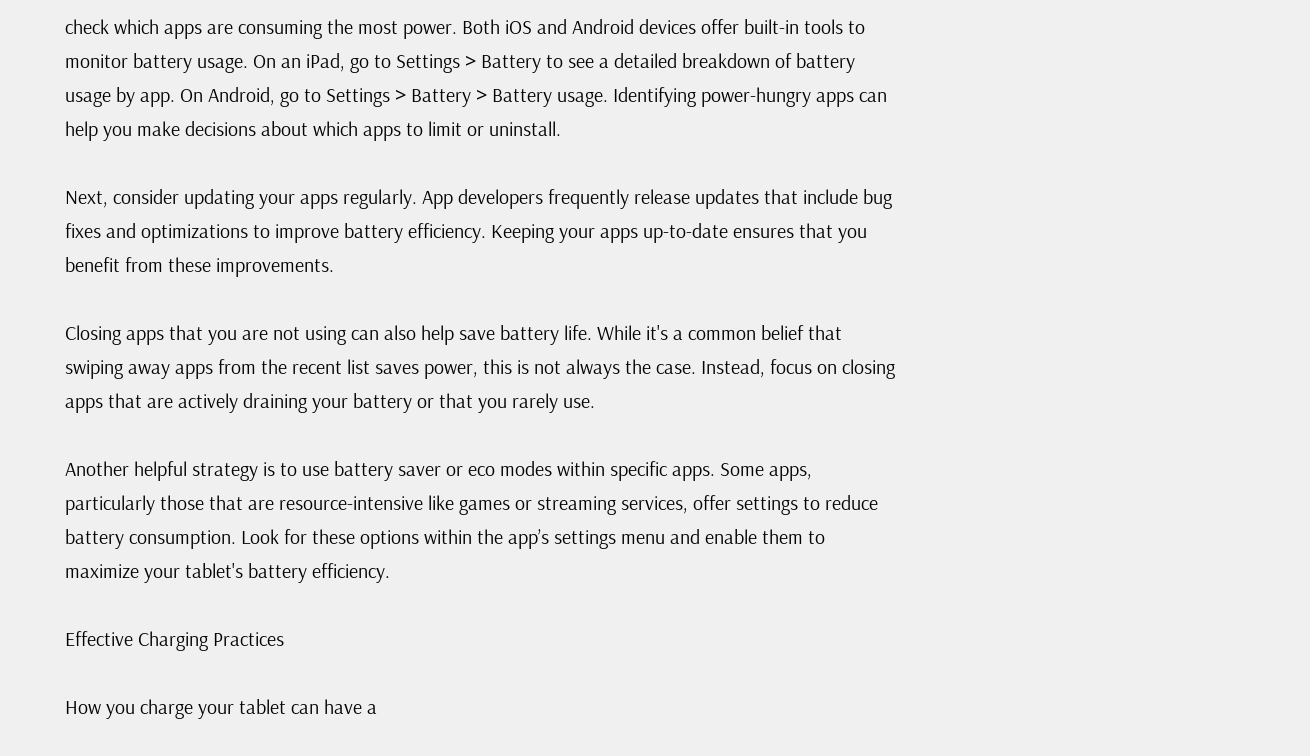check which apps are consuming the most power. Both iOS and Android devices offer built-in tools to monitor battery usage. On an iPad, go to Settings > Battery to see a detailed breakdown of battery usage by app. On Android, go to Settings > Battery > Battery usage. Identifying power-hungry apps can help you make decisions about which apps to limit or uninstall.

Next, consider updating your apps regularly. App developers frequently release updates that include bug fixes and optimizations to improve battery efficiency. Keeping your apps up-to-date ensures that you benefit from these improvements.

Closing apps that you are not using can also help save battery life. While it's a common belief that swiping away apps from the recent list saves power, this is not always the case. Instead, focus on closing apps that are actively draining your battery or that you rarely use.

Another helpful strategy is to use battery saver or eco modes within specific apps. Some apps, particularly those that are resource-intensive like games or streaming services, offer settings to reduce battery consumption. Look for these options within the app’s settings menu and enable them to maximize your tablet's battery efficiency.

Effective Charging Practices

How you charge your tablet can have a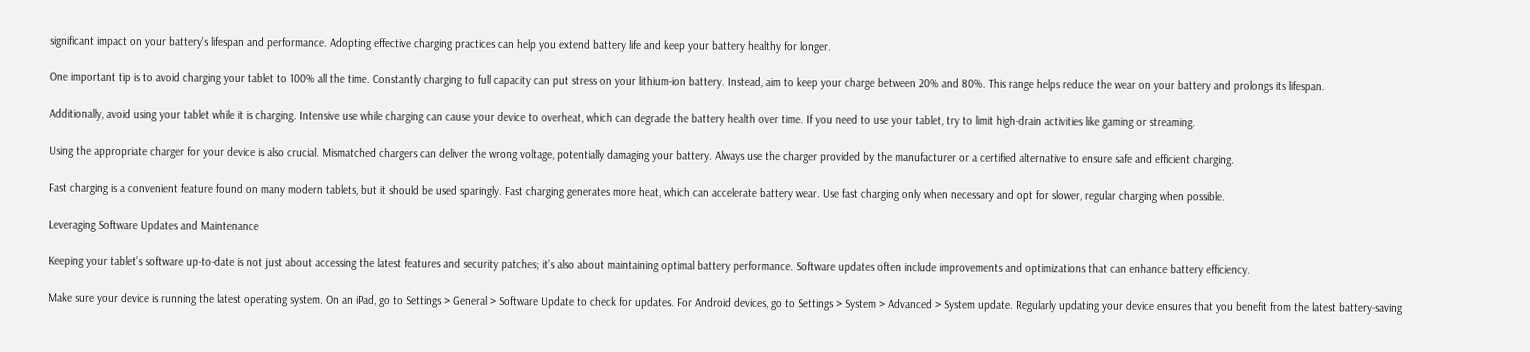significant impact on your battery's lifespan and performance. Adopting effective charging practices can help you extend battery life and keep your battery healthy for longer.

One important tip is to avoid charging your tablet to 100% all the time. Constantly charging to full capacity can put stress on your lithium-ion battery. Instead, aim to keep your charge between 20% and 80%. This range helps reduce the wear on your battery and prolongs its lifespan.

Additionally, avoid using your tablet while it is charging. Intensive use while charging can cause your device to overheat, which can degrade the battery health over time. If you need to use your tablet, try to limit high-drain activities like gaming or streaming.

Using the appropriate charger for your device is also crucial. Mismatched chargers can deliver the wrong voltage, potentially damaging your battery. Always use the charger provided by the manufacturer or a certified alternative to ensure safe and efficient charging.

Fast charging is a convenient feature found on many modern tablets, but it should be used sparingly. Fast charging generates more heat, which can accelerate battery wear. Use fast charging only when necessary and opt for slower, regular charging when possible.

Leveraging Software Updates and Maintenance

Keeping your tablet’s software up-to-date is not just about accessing the latest features and security patches; it’s also about maintaining optimal battery performance. Software updates often include improvements and optimizations that can enhance battery efficiency.

Make sure your device is running the latest operating system. On an iPad, go to Settings > General > Software Update to check for updates. For Android devices, go to Settings > System > Advanced > System update. Regularly updating your device ensures that you benefit from the latest battery-saving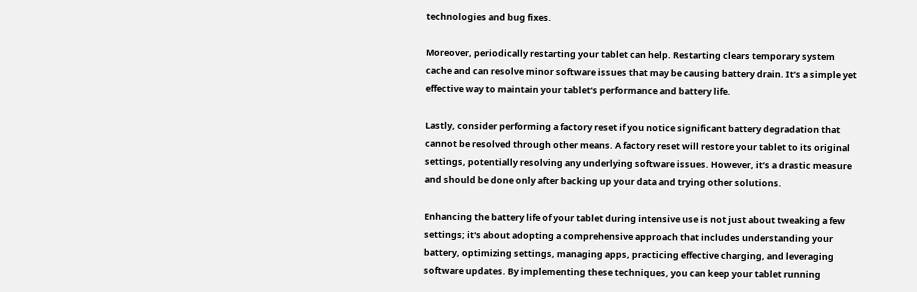technologies and bug fixes.

Moreover, periodically restarting your tablet can help. Restarting clears temporary system cache and can resolve minor software issues that may be causing battery drain. It’s a simple yet effective way to maintain your tablet’s performance and battery life.

Lastly, consider performing a factory reset if you notice significant battery degradation that cannot be resolved through other means. A factory reset will restore your tablet to its original settings, potentially resolving any underlying software issues. However, it’s a drastic measure and should be done only after backing up your data and trying other solutions.

Enhancing the battery life of your tablet during intensive use is not just about tweaking a few settings; it's about adopting a comprehensive approach that includes understanding your battery, optimizing settings, managing apps, practicing effective charging, and leveraging software updates. By implementing these techniques, you can keep your tablet running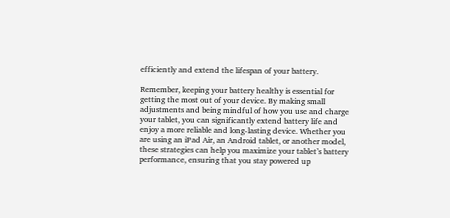efficiently and extend the lifespan of your battery.

Remember, keeping your battery healthy is essential for getting the most out of your device. By making small adjustments and being mindful of how you use and charge your tablet, you can significantly extend battery life and enjoy a more reliable and long-lasting device. Whether you are using an iPad Air, an Android tablet, or another model, these strategies can help you maximize your tablet’s battery performance, ensuring that you stay powered up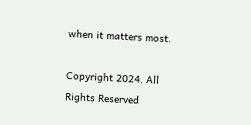when it matters most.

Copyright 2024. All Rights Reserved